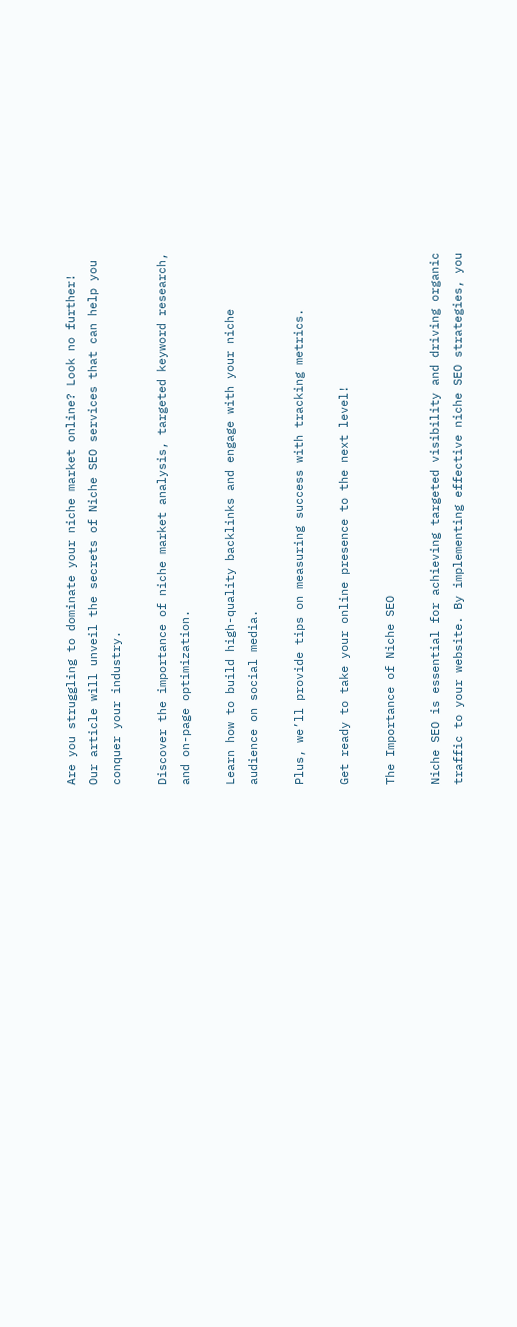Are you struggling to dominate your niche market online? Look no further! Our article will unveil the secrets of Niche SEO services that can help you conquer your industry.

Discover the importance of niche market analysis, targeted keyword research, and on-page optimization.

Learn how to build high-quality backlinks and engage with your niche audience on social media.

Plus, we’ll provide tips on measuring success with tracking metrics.

Get ready to take your online presence to the next level!

The Importance of Niche SEO

Niche SEO is essential for achieving targeted visibility and driving organic traffic to your website. By implementing effective niche SEO strategies, you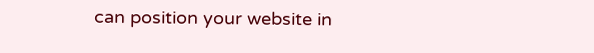can position your website in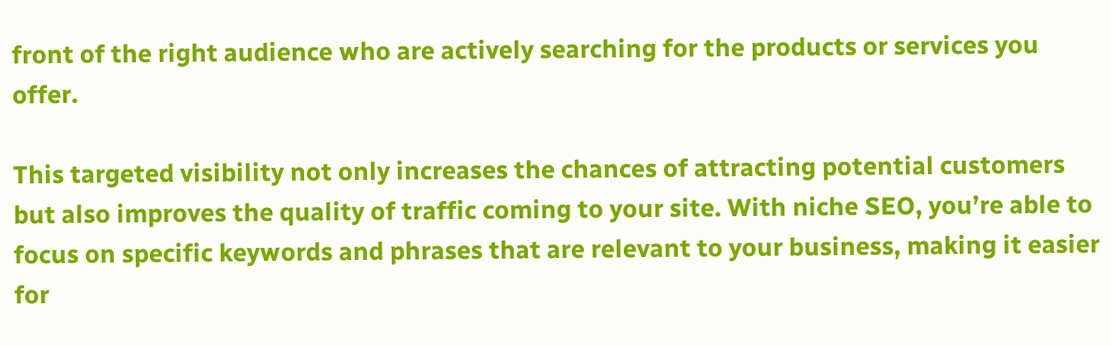front of the right audience who are actively searching for the products or services you offer.

This targeted visibility not only increases the chances of attracting potential customers but also improves the quality of traffic coming to your site. With niche SEO, you’re able to focus on specific keywords and phrases that are relevant to your business, making it easier for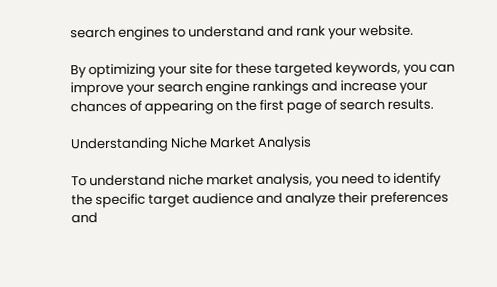search engines to understand and rank your website.

By optimizing your site for these targeted keywords, you can improve your search engine rankings and increase your chances of appearing on the first page of search results.

Understanding Niche Market Analysis

To understand niche market analysis, you need to identify the specific target audience and analyze their preferences and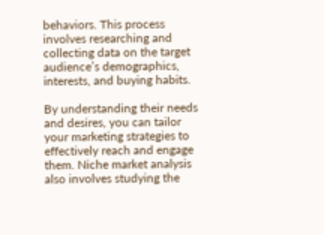behaviors. This process involves researching and collecting data on the target audience’s demographics, interests, and buying habits.

By understanding their needs and desires, you can tailor your marketing strategies to effectively reach and engage them. Niche market analysis also involves studying the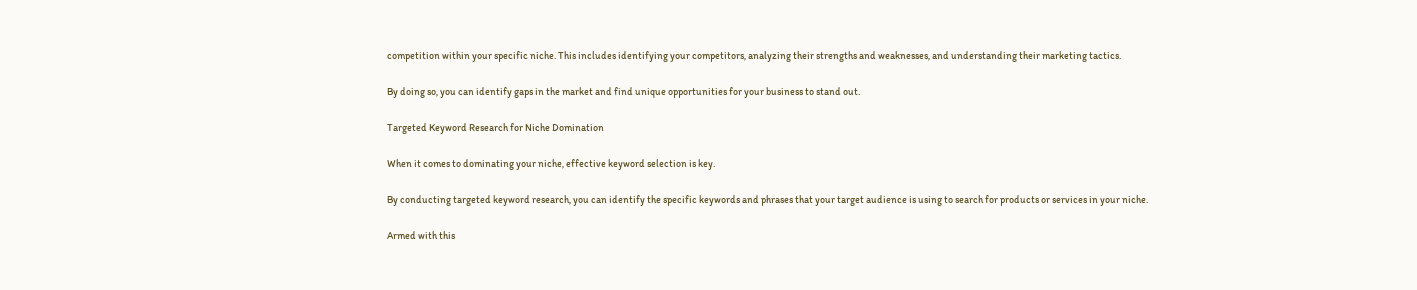competition within your specific niche. This includes identifying your competitors, analyzing their strengths and weaknesses, and understanding their marketing tactics.

By doing so, you can identify gaps in the market and find unique opportunities for your business to stand out.

Targeted Keyword Research for Niche Domination

When it comes to dominating your niche, effective keyword selection is key.

By conducting targeted keyword research, you can identify the specific keywords and phrases that your target audience is using to search for products or services in your niche.

Armed with this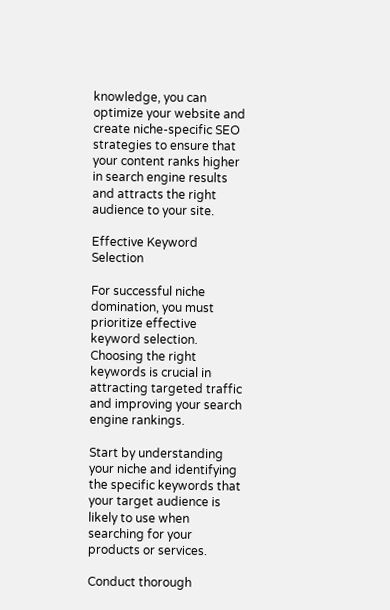knowledge, you can optimize your website and create niche-specific SEO strategies to ensure that your content ranks higher in search engine results and attracts the right audience to your site.

Effective Keyword Selection

For successful niche domination, you must prioritize effective keyword selection. Choosing the right keywords is crucial in attracting targeted traffic and improving your search engine rankings.

Start by understanding your niche and identifying the specific keywords that your target audience is likely to use when searching for your products or services.

Conduct thorough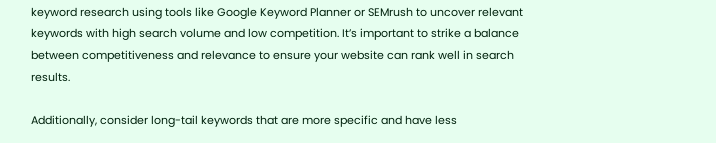keyword research using tools like Google Keyword Planner or SEMrush to uncover relevant keywords with high search volume and low competition. It’s important to strike a balance between competitiveness and relevance to ensure your website can rank well in search results.

Additionally, consider long-tail keywords that are more specific and have less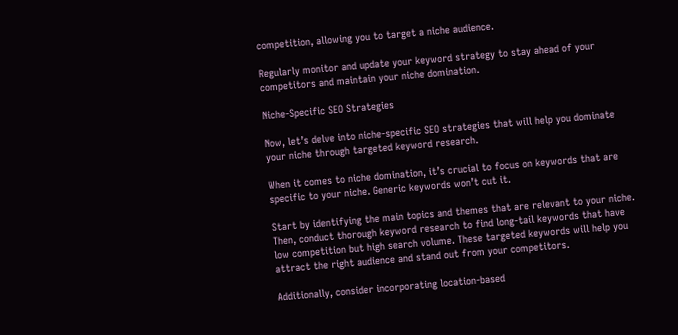competition, allowing you to target a niche audience.

Regularly monitor and update your keyword strategy to stay ahead of your competitors and maintain your niche domination.

Niche-Specific SEO Strategies

Now, let’s delve into niche-specific SEO strategies that will help you dominate your niche through targeted keyword research.

When it comes to niche domination, it’s crucial to focus on keywords that are specific to your niche. Generic keywords won’t cut it.

Start by identifying the main topics and themes that are relevant to your niche. Then, conduct thorough keyword research to find long-tail keywords that have low competition but high search volume. These targeted keywords will help you attract the right audience and stand out from your competitors.

Additionally, consider incorporating location-based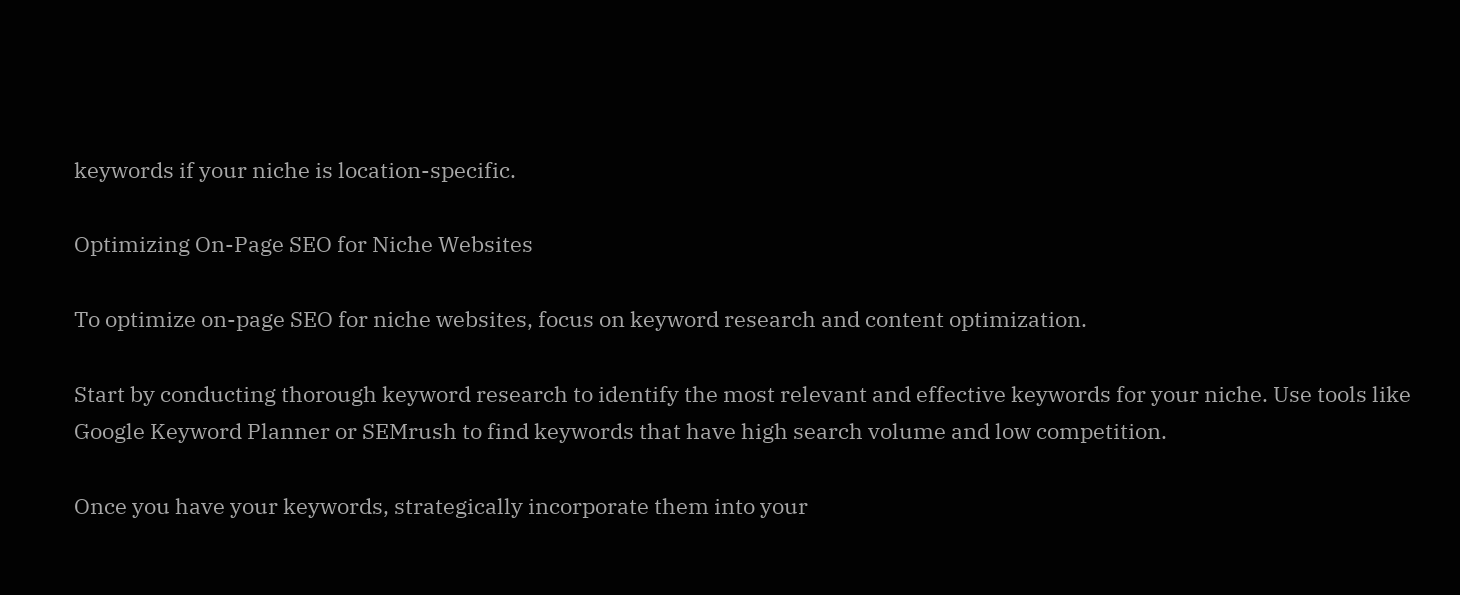keywords if your niche is location-specific.

Optimizing On-Page SEO for Niche Websites

To optimize on-page SEO for niche websites, focus on keyword research and content optimization.

Start by conducting thorough keyword research to identify the most relevant and effective keywords for your niche. Use tools like Google Keyword Planner or SEMrush to find keywords that have high search volume and low competition.

Once you have your keywords, strategically incorporate them into your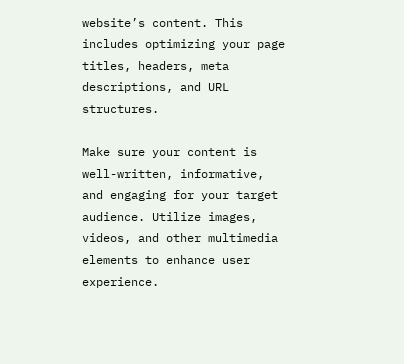website’s content. This includes optimizing your page titles, headers, meta descriptions, and URL structures.

Make sure your content is well-written, informative, and engaging for your target audience. Utilize images, videos, and other multimedia elements to enhance user experience.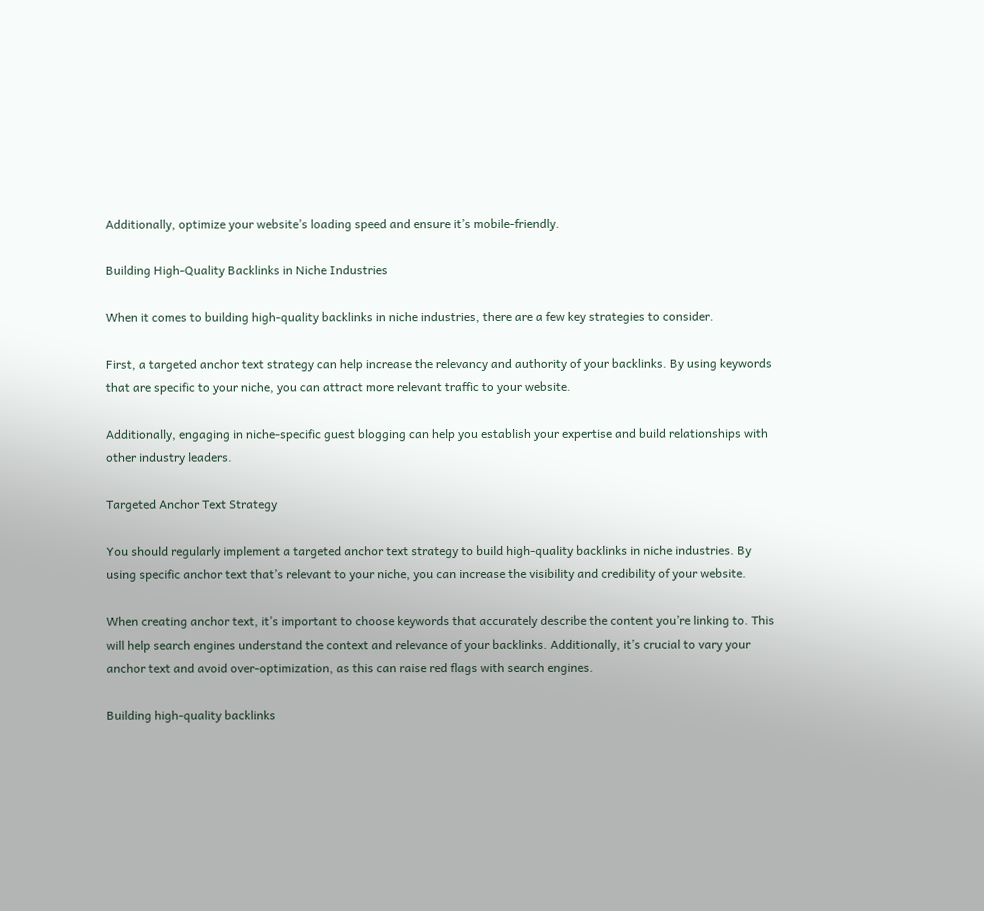Additionally, optimize your website’s loading speed and ensure it’s mobile-friendly.

Building High-Quality Backlinks in Niche Industries

When it comes to building high-quality backlinks in niche industries, there are a few key strategies to consider.

First, a targeted anchor text strategy can help increase the relevancy and authority of your backlinks. By using keywords that are specific to your niche, you can attract more relevant traffic to your website.

Additionally, engaging in niche-specific guest blogging can help you establish your expertise and build relationships with other industry leaders.

Targeted Anchor Text Strategy

You should regularly implement a targeted anchor text strategy to build high-quality backlinks in niche industries. By using specific anchor text that’s relevant to your niche, you can increase the visibility and credibility of your website.

When creating anchor text, it’s important to choose keywords that accurately describe the content you’re linking to. This will help search engines understand the context and relevance of your backlinks. Additionally, it’s crucial to vary your anchor text and avoid over-optimization, as this can raise red flags with search engines.

Building high-quality backlinks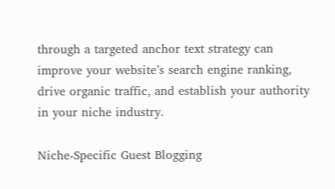through a targeted anchor text strategy can improve your website’s search engine ranking, drive organic traffic, and establish your authority in your niche industry.

Niche-Specific Guest Blogging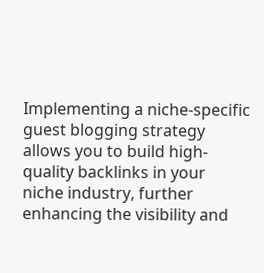Implementing a niche-specific guest blogging strategy allows you to build high-quality backlinks in your niche industry, further enhancing the visibility and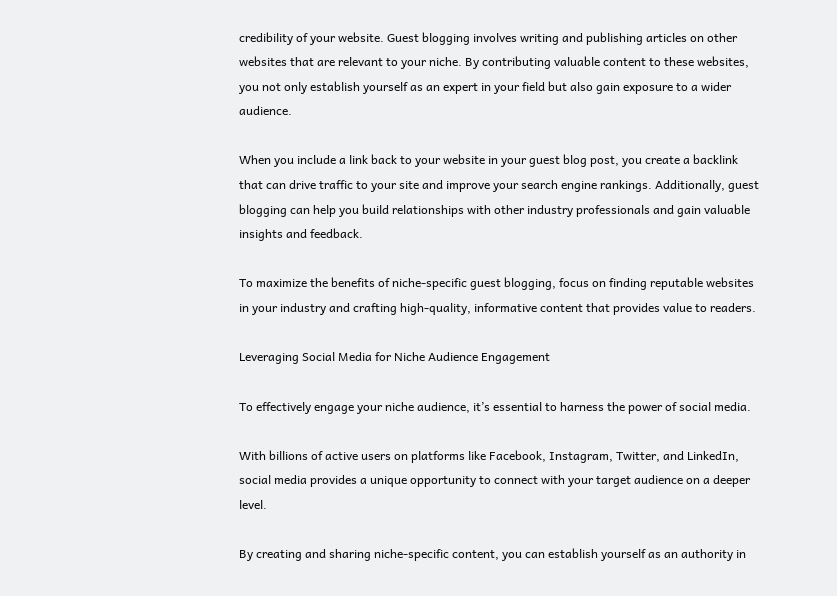credibility of your website. Guest blogging involves writing and publishing articles on other websites that are relevant to your niche. By contributing valuable content to these websites, you not only establish yourself as an expert in your field but also gain exposure to a wider audience.

When you include a link back to your website in your guest blog post, you create a backlink that can drive traffic to your site and improve your search engine rankings. Additionally, guest blogging can help you build relationships with other industry professionals and gain valuable insights and feedback.

To maximize the benefits of niche-specific guest blogging, focus on finding reputable websites in your industry and crafting high-quality, informative content that provides value to readers.

Leveraging Social Media for Niche Audience Engagement

To effectively engage your niche audience, it’s essential to harness the power of social media.

With billions of active users on platforms like Facebook, Instagram, Twitter, and LinkedIn, social media provides a unique opportunity to connect with your target audience on a deeper level.

By creating and sharing niche-specific content, you can establish yourself as an authority in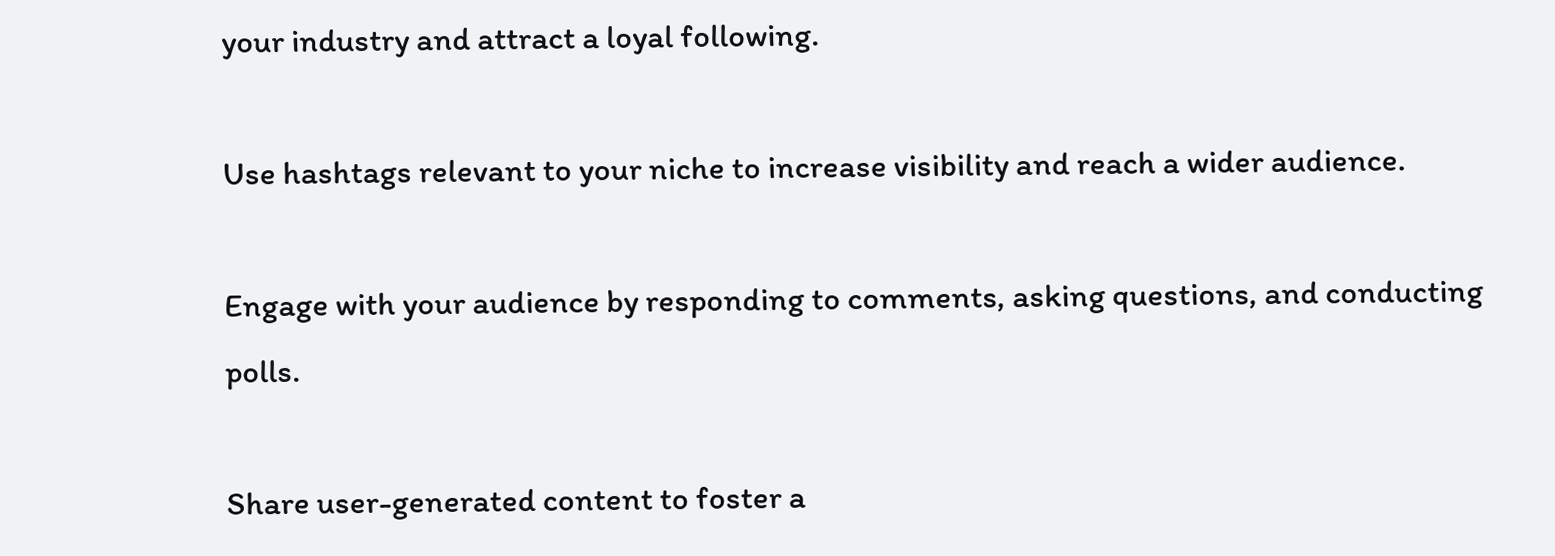your industry and attract a loyal following.

Use hashtags relevant to your niche to increase visibility and reach a wider audience.

Engage with your audience by responding to comments, asking questions, and conducting polls.

Share user-generated content to foster a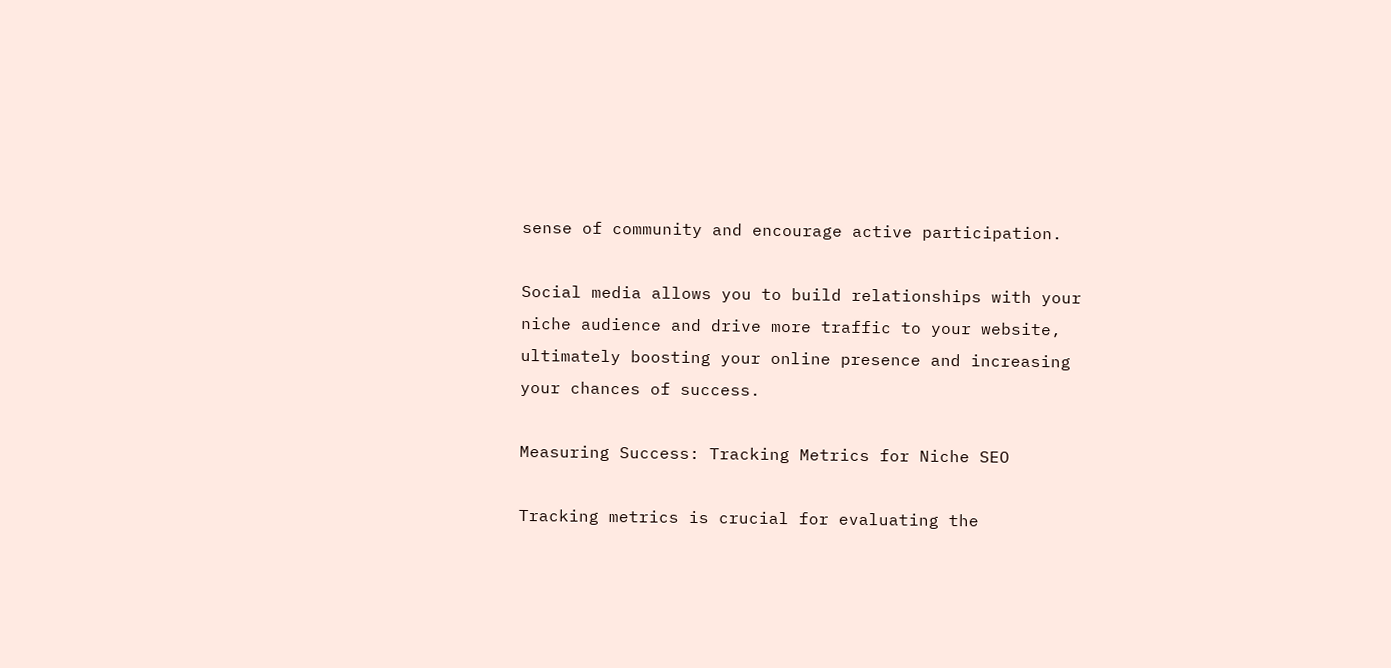sense of community and encourage active participation.

Social media allows you to build relationships with your niche audience and drive more traffic to your website, ultimately boosting your online presence and increasing your chances of success.

Measuring Success: Tracking Metrics for Niche SEO

Tracking metrics is crucial for evaluating the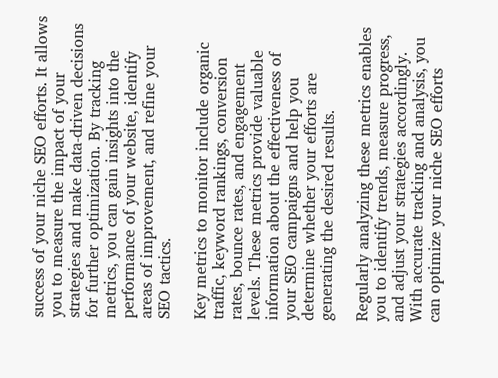success of your niche SEO efforts. It allows you to measure the impact of your strategies and make data-driven decisions for further optimization. By tracking metrics, you can gain insights into the performance of your website, identify areas of improvement, and refine your SEO tactics.

Key metrics to monitor include organic traffic, keyword rankings, conversion rates, bounce rates, and engagement levels. These metrics provide valuable information about the effectiveness of your SEO campaigns and help you determine whether your efforts are generating the desired results.

Regularly analyzing these metrics enables you to identify trends, measure progress, and adjust your strategies accordingly. With accurate tracking and analysis, you can optimize your niche SEO efforts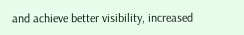and achieve better visibility, increased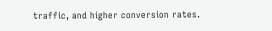traffic, and higher conversion rates.